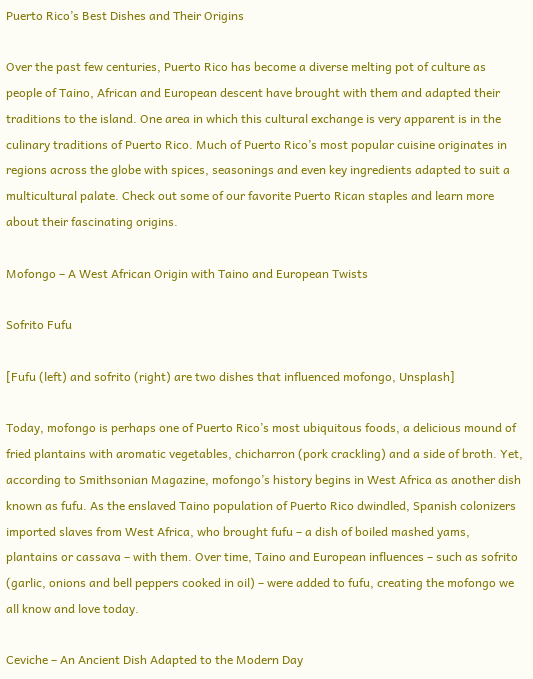Puerto Rico’s Best Dishes and Their Origins

Over the past few centuries, Puerto Rico has become a diverse melting pot of culture as people of Taino, African and European descent have brought with them and adapted their traditions to the island. One area in which this cultural exchange is very apparent is in the culinary traditions of Puerto Rico. Much of Puerto Rico’s most popular cuisine originates in regions across the globe with spices, seasonings and even key ingredients adapted to suit a multicultural palate. Check out some of our favorite Puerto Rican staples and learn more about their fascinating origins.

Mofongo – A West African Origin with Taino and European Twists

Sofrito Fufu

[Fufu (left) and sofrito (right) are two dishes that influenced mofongo, Unsplash]

Today, mofongo is perhaps one of Puerto Rico’s most ubiquitous foods, a delicious mound of fried plantains with aromatic vegetables, chicharron (pork crackling) and a side of broth. Yet, according to Smithsonian Magazine, mofongo’s history begins in West Africa as another dish known as fufu. As the enslaved Taino population of Puerto Rico dwindled, Spanish colonizers imported slaves from West Africa, who brought fufu – a dish of boiled mashed yams, plantains or cassava – with them. Over time, Taino and European influences – such as sofrito (garlic, onions and bell peppers cooked in oil) – were added to fufu, creating the mofongo we all know and love today.

Ceviche – An Ancient Dish Adapted to the Modern Day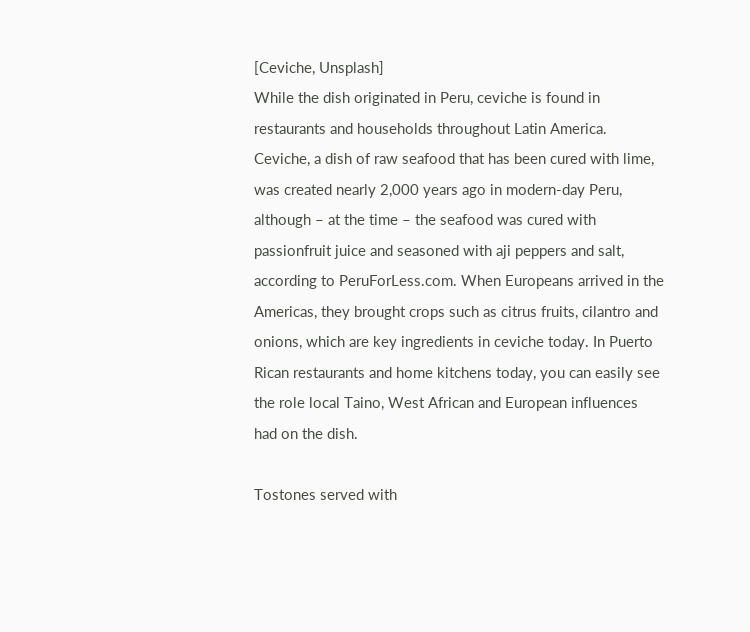[Ceviche, Unsplash]
While the dish originated in Peru, ceviche is found in restaurants and households throughout Latin America. Ceviche, a dish of raw seafood that has been cured with lime, was created nearly 2,000 years ago in modern-day Peru, although – at the time – the seafood was cured with passionfruit juice and seasoned with aji peppers and salt, according to PeruForLess.com. When Europeans arrived in the Americas, they brought crops such as citrus fruits, cilantro and onions, which are key ingredients in ceviche today. In Puerto Rican restaurants and home kitchens today, you can easily see the role local Taino, West African and European influences had on the dish.

Tostones served with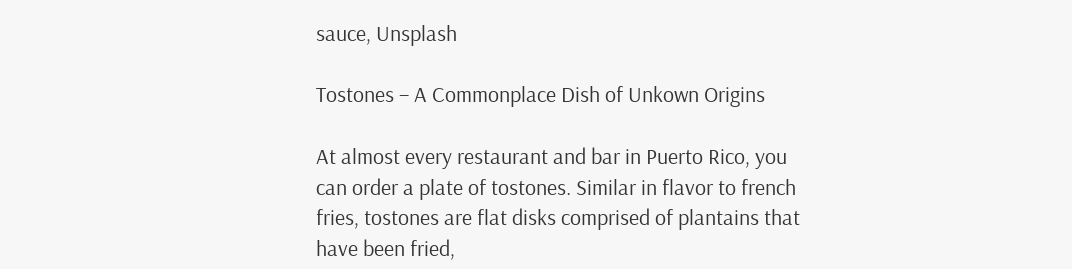sauce, Unsplash

Tostones – A Commonplace Dish of Unkown Origins

At almost every restaurant and bar in Puerto Rico, you can order a plate of tostones. Similar in flavor to french fries, tostones are flat disks comprised of plantains that have been fried,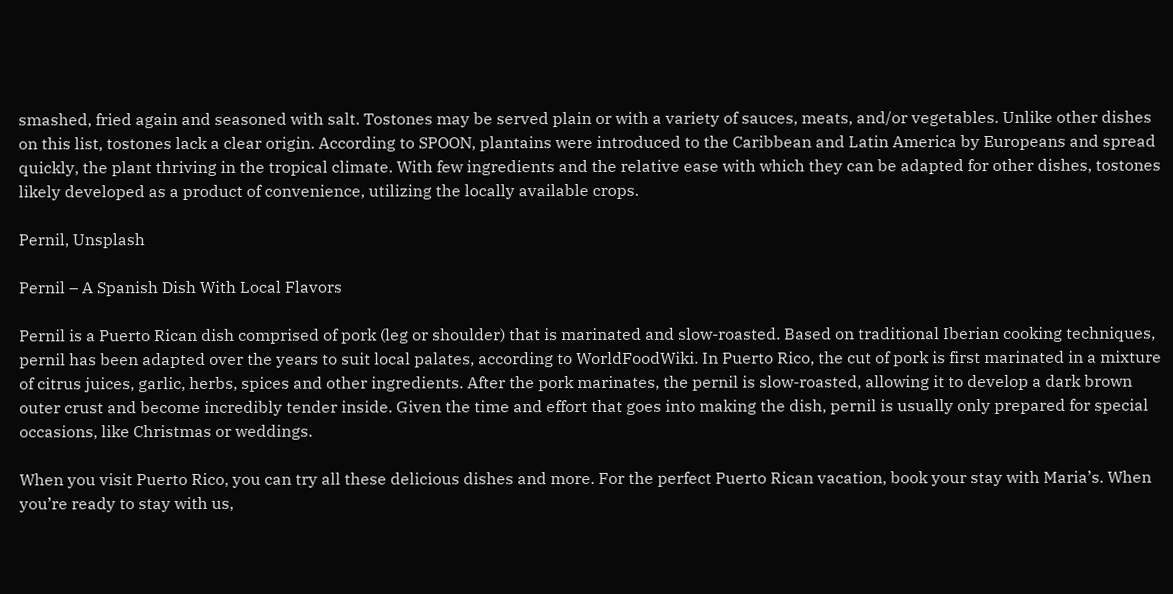smashed, fried again and seasoned with salt. Tostones may be served plain or with a variety of sauces, meats, and/or vegetables. Unlike other dishes on this list, tostones lack a clear origin. According to SPOON, plantains were introduced to the Caribbean and Latin America by Europeans and spread quickly, the plant thriving in the tropical climate. With few ingredients and the relative ease with which they can be adapted for other dishes, tostones likely developed as a product of convenience, utilizing the locally available crops.

Pernil, Unsplash

Pernil – A Spanish Dish With Local Flavors

Pernil is a Puerto Rican dish comprised of pork (leg or shoulder) that is marinated and slow-roasted. Based on traditional Iberian cooking techniques, pernil has been adapted over the years to suit local palates, according to WorldFoodWiki. In Puerto Rico, the cut of pork is first marinated in a mixture of citrus juices, garlic, herbs, spices and other ingredients. After the pork marinates, the pernil is slow-roasted, allowing it to develop a dark brown outer crust and become incredibly tender inside. Given the time and effort that goes into making the dish, pernil is usually only prepared for special occasions, like Christmas or weddings.

When you visit Puerto Rico, you can try all these delicious dishes and more. For the perfect Puerto Rican vacation, book your stay with Maria’s. When you’re ready to stay with us,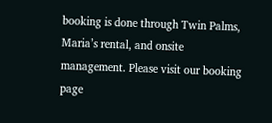booking is done through Twin Palms, Maria’s rental, and onsite management. Please visit our booking page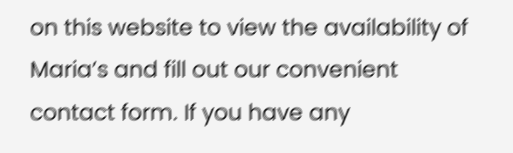on this website to view the availability of Maria’s and fill out our convenient contact form. If you have any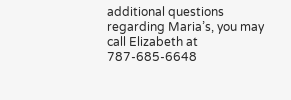additional questions regarding Maria’s, you may call Elizabeth at 787-685-6648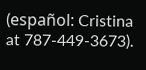(español: Cristina at 787-449-3673).